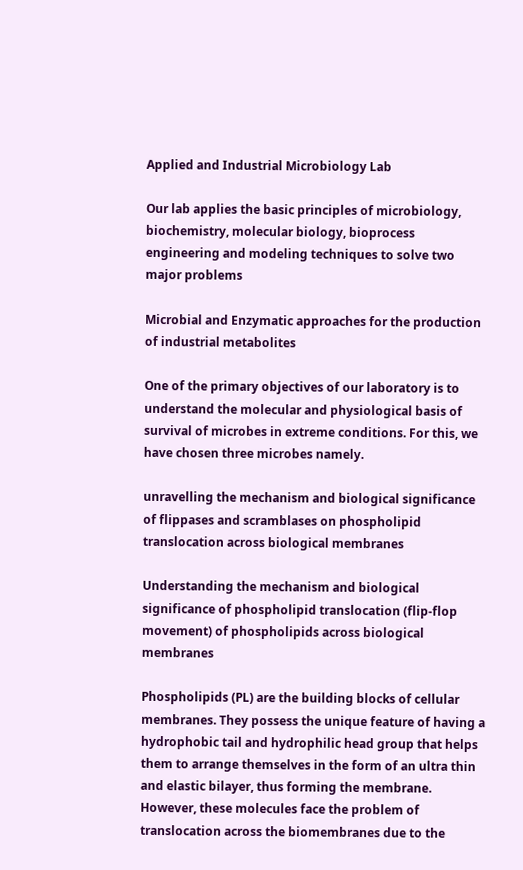Applied and Industrial Microbiology Lab

Our lab applies the basic principles of microbiology, biochemistry, molecular biology, bioprocess engineering and modeling techniques to solve two major problems

Microbial and Enzymatic approaches for the production of industrial metabolites

One of the primary objectives of our laboratory is to understand the molecular and physiological basis of survival of microbes in extreme conditions. For this, we have chosen three microbes namely.

unravelling the mechanism and biological significance of flippases and scramblases on phospholipid translocation across biological membranes

Understanding the mechanism and biological significance of phospholipid translocation (flip-flop movement) of phospholipids across biological membranes

Phospholipids (PL) are the building blocks of cellular membranes. They possess the unique feature of having a hydrophobic tail and hydrophilic head group that helps them to arrange themselves in the form of an ultra thin and elastic bilayer, thus forming the membrane. However, these molecules face the problem of translocation across the biomembranes due to the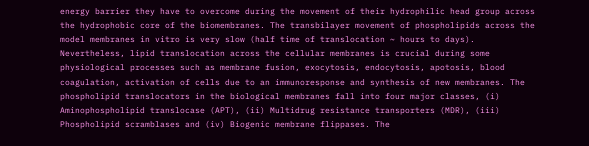energy barrier they have to overcome during the movement of their hydrophilic head group across the hydrophobic core of the biomembranes. The transbilayer movement of phospholipids across the model membranes in vitro is very slow (half time of translocation ~ hours to days). Nevertheless, lipid translocation across the cellular membranes is crucial during some physiological processes such as membrane fusion, exocytosis, endocytosis, apotosis, blood coagulation, activation of cells due to an immunoresponse and synthesis of new membranes. The phospholipid translocators in the biological membranes fall into four major classes, (i) Aminophospholipid translocase (APT), (ii) Multidrug resistance transporters (MDR), (iii) Phospholipid scramblases and (iv) Biogenic membrane flippases. The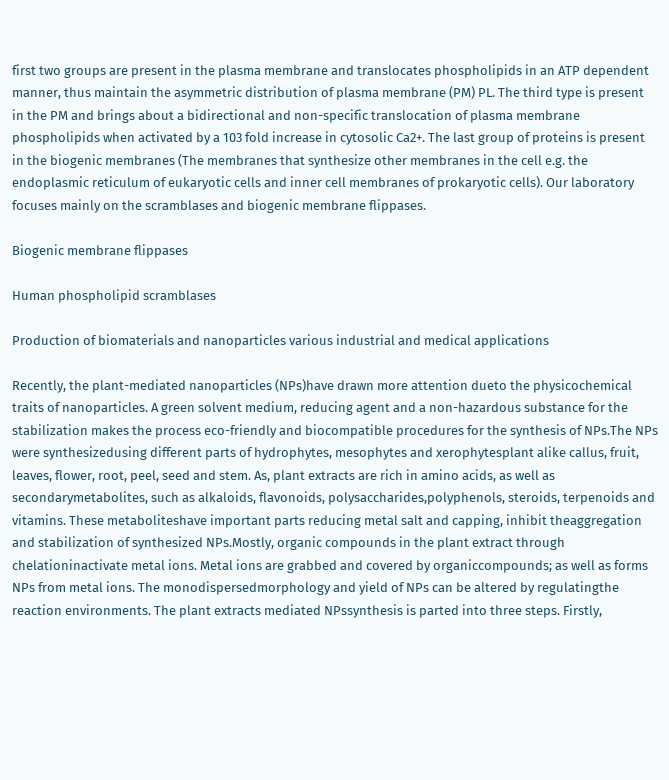first two groups are present in the plasma membrane and translocates phospholipids in an ATP dependent manner, thus maintain the asymmetric distribution of plasma membrane (PM) PL. The third type is present in the PM and brings about a bidirectional and non-specific translocation of plasma membrane phospholipids when activated by a 103 fold increase in cytosolic Ca2+. The last group of proteins is present in the biogenic membranes (The membranes that synthesize other membranes in the cell e.g. the endoplasmic reticulum of eukaryotic cells and inner cell membranes of prokaryotic cells). Our laboratory focuses mainly on the scramblases and biogenic membrane flippases.

Biogenic membrane flippases

Human phospholipid scramblases

Production of biomaterials and nanoparticles various industrial and medical applications

Recently, the plant-mediated nanoparticles (NPs)have drawn more attention dueto the physicochemical traits of nanoparticles. A green solvent medium, reducing agent and a non-hazardous substance for the stabilization makes the process eco-friendly and biocompatible procedures for the synthesis of NPs.The NPs were synthesizedusing different parts of hydrophytes, mesophytes and xerophytesplant alike callus, fruit, leaves, flower, root, peel, seed and stem. As, plant extracts are rich in amino acids, as well as secondarymetabolites, such as alkaloids, flavonoids, polysaccharides,polyphenols, steroids, terpenoids and vitamins. These metaboliteshave important parts reducing metal salt and capping, inhibit theaggregation and stabilization of synthesized NPs.Mostly, organic compounds in the plant extract through chelationinactivate metal ions. Metal ions are grabbed and covered by organiccompounds; as well as forms NPs from metal ions. The monodispersedmorphology and yield of NPs can be altered by regulatingthe reaction environments. The plant extracts mediated NPssynthesis is parted into three steps. Firstly,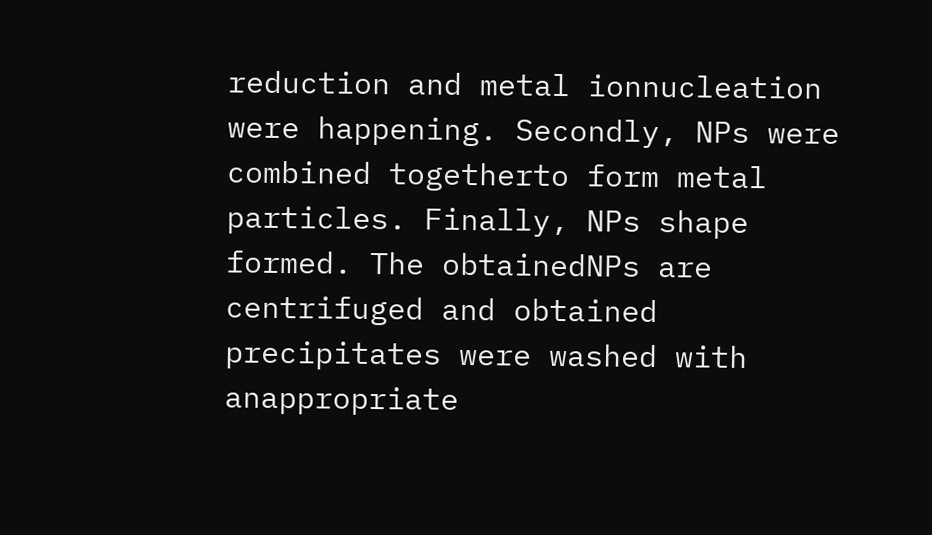reduction and metal ionnucleation were happening. Secondly, NPs were combined togetherto form metal particles. Finally, NPs shape formed. The obtainedNPs are centrifuged and obtained precipitates were washed with anappropriate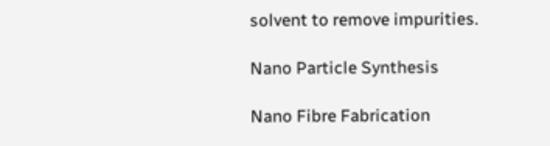solvent to remove impurities.

Nano Particle Synthesis

Nano Fibre Fabrication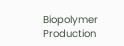Biopolymer Production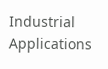Industrial Applications